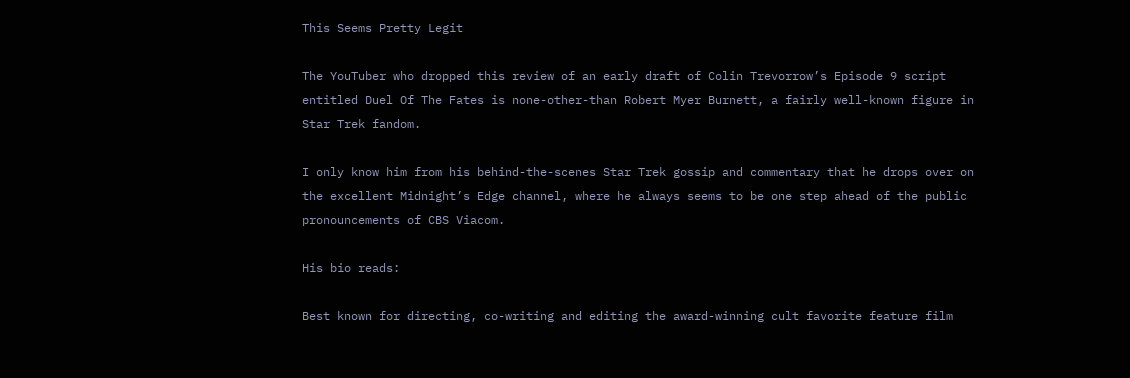This Seems Pretty Legit

The YouTuber who dropped this review of an early draft of Colin Trevorrow’s Episode 9 script entitled Duel Of The Fates is none-other-than Robert Myer Burnett, a fairly well-known figure in Star Trek fandom.

I only know him from his behind-the-scenes Star Trek gossip and commentary that he drops over on the excellent Midnight’s Edge channel, where he always seems to be one step ahead of the public pronouncements of CBS Viacom.

His bio reads:

Best known for directing, co-writing and editing the award-winning cult favorite feature film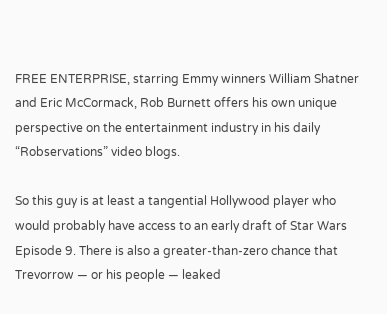FREE ENTERPRISE, starring Emmy winners William Shatner and Eric McCormack, Rob Burnett offers his own unique perspective on the entertainment industry in his daily “Robservations” video blogs.

So this guy is at least a tangential Hollywood player who would probably have access to an early draft of Star Wars Episode 9. There is also a greater-than-zero chance that Trevorrow — or his people — leaked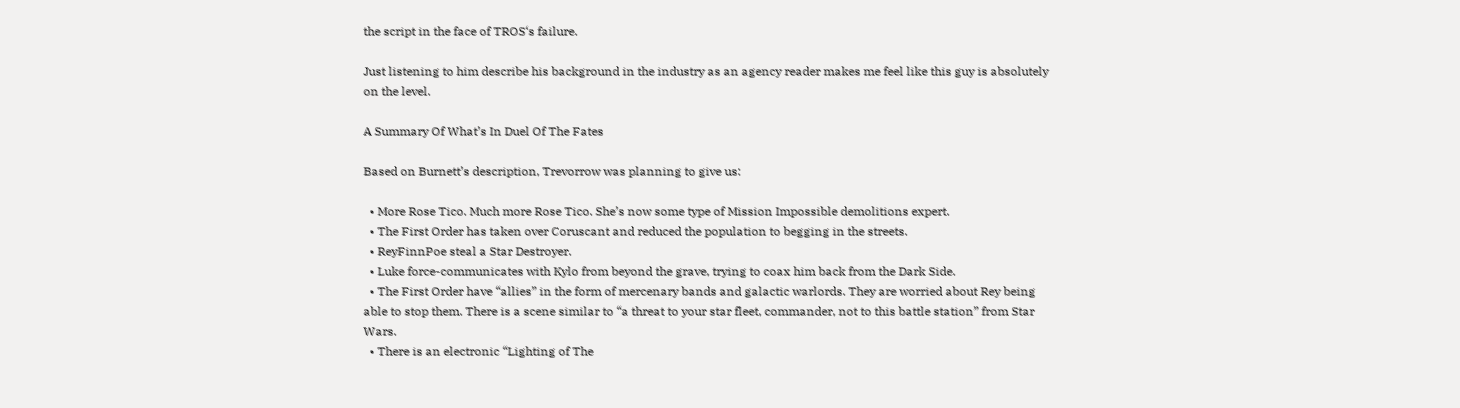the script in the face of TROS‘s failure.

Just listening to him describe his background in the industry as an agency reader makes me feel like this guy is absolutely on the level.

A Summary Of What’s In Duel Of The Fates

Based on Burnett’s description, Trevorrow was planning to give us:

  • More Rose Tico. Much more Rose Tico. She’s now some type of Mission Impossible demolitions expert.
  • The First Order has taken over Coruscant and reduced the population to begging in the streets.
  • ReyFinnPoe steal a Star Destroyer.
  • Luke force-communicates with Kylo from beyond the grave, trying to coax him back from the Dark Side.
  • The First Order have “allies” in the form of mercenary bands and galactic warlords. They are worried about Rey being able to stop them. There is a scene similar to “a threat to your star fleet, commander, not to this battle station” from Star Wars.
  • There is an electronic “Lighting of The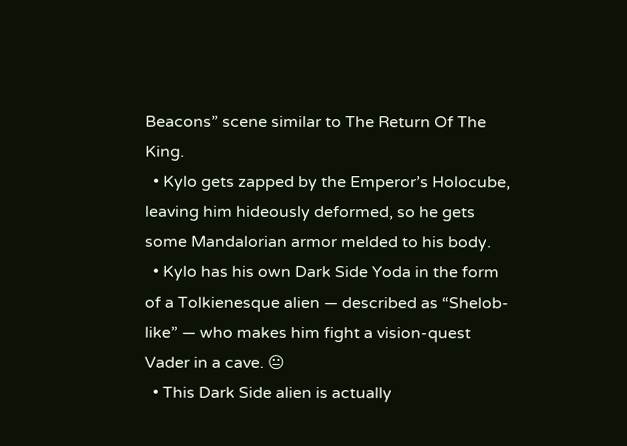Beacons” scene similar to The Return Of The King.
  • Kylo gets zapped by the Emperor’s Holocube, leaving him hideously deformed, so he gets some Mandalorian armor melded to his body.
  • Kylo has his own Dark Side Yoda in the form of a Tolkienesque alien — described as “Shelob-like” — who makes him fight a vision-quest Vader in a cave. 😐
  • This Dark Side alien is actually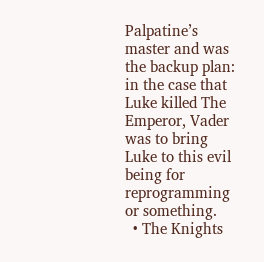Palpatine’s master and was the backup plan: in the case that Luke killed The Emperor, Vader was to bring Luke to this evil being for reprogramming or something.
  • The Knights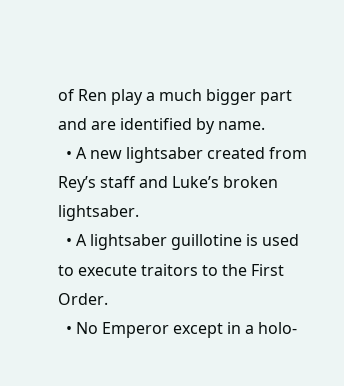of Ren play a much bigger part and are identified by name.
  • A new lightsaber created from Rey’s staff and Luke’s broken lightsaber.
  • A lightsaber guillotine is used to execute traitors to the First Order.
  • No Emperor except in a holo-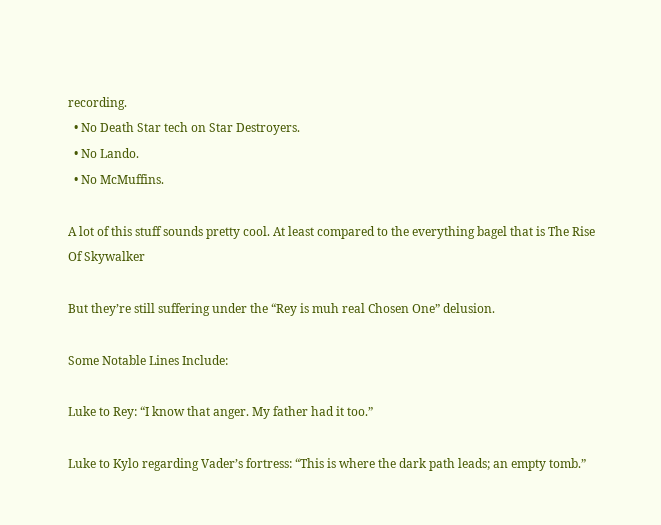recording.
  • No Death Star tech on Star Destroyers.
  • No Lando.
  • No McMuffins.

A lot of this stuff sounds pretty cool. At least compared to the everything bagel that is The Rise Of Skywalker

But they’re still suffering under the “Rey is muh real Chosen One” delusion.

Some Notable Lines Include:

Luke to Rey: “I know that anger. My father had it too.”

Luke to Kylo regarding Vader’s fortress: “This is where the dark path leads; an empty tomb.”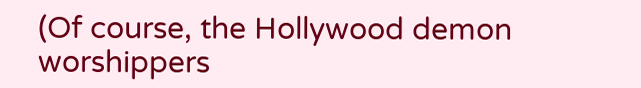(Of course, the Hollywood demon worshippers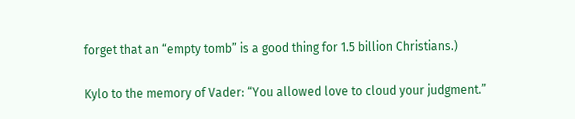forget that an “empty tomb” is a good thing for 1.5 billion Christians.)

Kylo to the memory of Vader: “You allowed love to cloud your judgment.”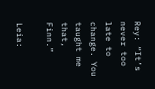Rey: “It’s never too late to change. You taught me that, Finn.”

Leia: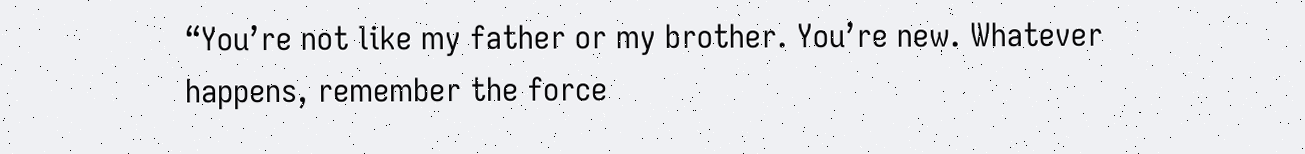“You’re not like my father or my brother. You’re new. Whatever happens, remember the force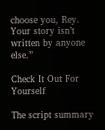choose you, Rey. Your story isn’t written by anyone else.”

Check It Out For Yourself

The script summary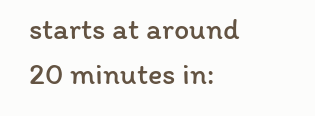starts at around 20 minutes in: